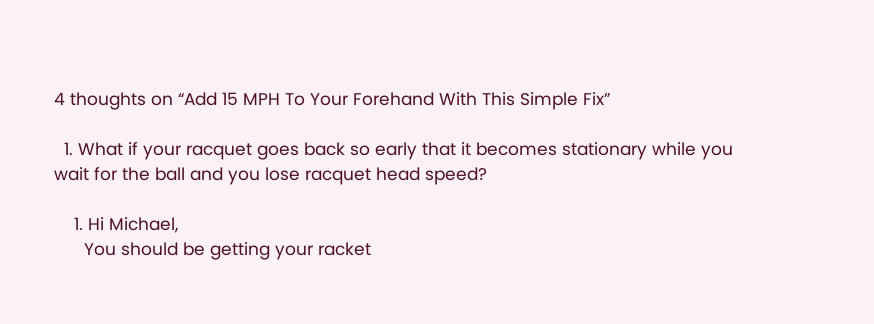4 thoughts on “Add 15 MPH To Your Forehand With This Simple Fix”

  1. What if your racquet goes back so early that it becomes stationary while you wait for the ball and you lose racquet head speed?

    1. Hi Michael,
      You should be getting your racket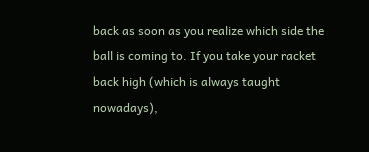back as soon as you realize which side the ball is coming to. If you take your racket back high (which is always taught nowadays),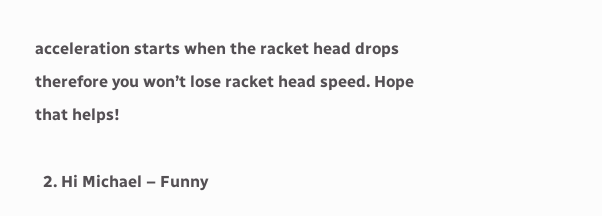acceleration starts when the racket head drops therefore you won’t lose racket head speed. Hope that helps!

  2. Hi Michael – Funny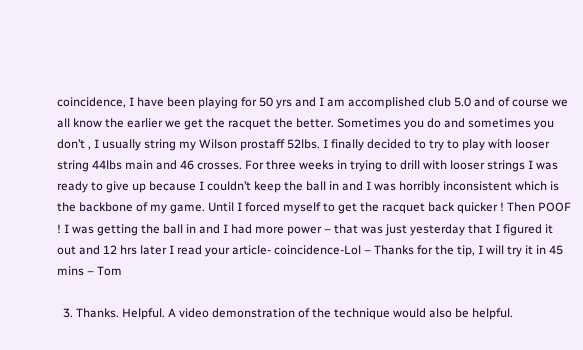coincidence, I have been playing for 50 yrs and I am accomplished club 5.0 and of course we all know the earlier we get the racquet the better. Sometimes you do and sometimes you don’t , I usually string my Wilson prostaff 52lbs. I finally decided to try to play with looser string 44lbs main and 46 crosses. For three weeks in trying to drill with looser strings I was ready to give up because I couldn’t keep the ball in and I was horribly inconsistent which is the backbone of my game. Until I forced myself to get the racquet back quicker ! Then POOF ! I was getting the ball in and I had more power – that was just yesterday that I figured it out and 12 hrs later I read your article- coincidence-Lol – Thanks for the tip, I will try it in 45 mins – Tom

  3. Thanks. Helpful. A video demonstration of the technique would also be helpful.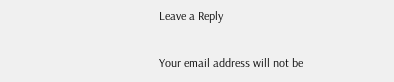Leave a Reply

Your email address will not be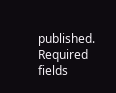published. Required fields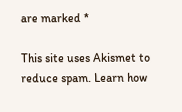are marked *

This site uses Akismet to reduce spam. Learn how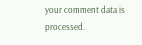your comment data is processed.